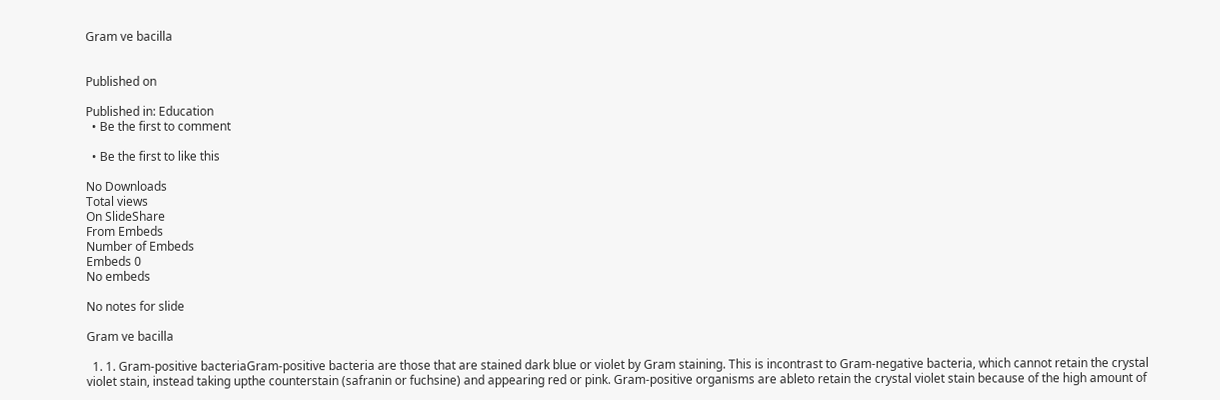Gram ve bacilla


Published on

Published in: Education
  • Be the first to comment

  • Be the first to like this

No Downloads
Total views
On SlideShare
From Embeds
Number of Embeds
Embeds 0
No embeds

No notes for slide

Gram ve bacilla

  1. 1. Gram-positive bacteriaGram-positive bacteria are those that are stained dark blue or violet by Gram staining. This is incontrast to Gram-negative bacteria, which cannot retain the crystal violet stain, instead taking upthe counterstain (safranin or fuchsine) and appearing red or pink. Gram-positive organisms are ableto retain the crystal violet stain because of the high amount of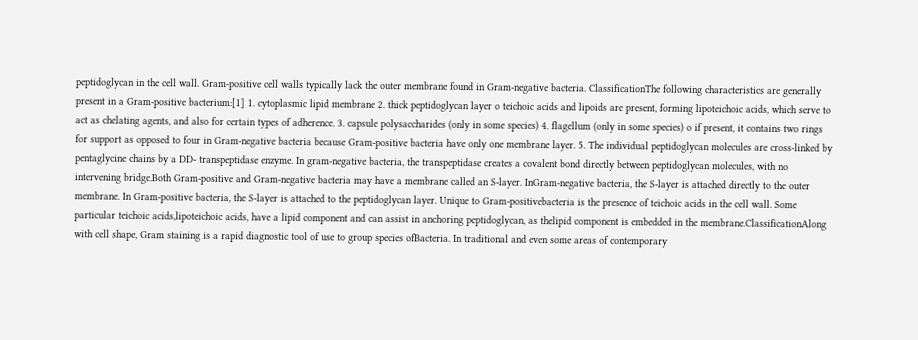peptidoglycan in the cell wall. Gram-positive cell walls typically lack the outer membrane found in Gram-negative bacteria. ClassificationThe following characteristics are generally present in a Gram-positive bacterium:[1] 1. cytoplasmic lipid membrane 2. thick peptidoglycan layer o teichoic acids and lipoids are present, forming lipoteichoic acids, which serve to act as chelating agents, and also for certain types of adherence. 3. capsule polysaccharides (only in some species) 4. flagellum (only in some species) o if present, it contains two rings for support as opposed to four in Gram-negative bacteria because Gram-positive bacteria have only one membrane layer. 5. The individual peptidoglycan molecules are cross-linked by pentaglycine chains by a DD- transpeptidase enzyme. In gram-negative bacteria, the transpeptidase creates a covalent bond directly between peptidoglycan molecules, with no intervening bridge.Both Gram-positive and Gram-negative bacteria may have a membrane called an S-layer. InGram-negative bacteria, the S-layer is attached directly to the outer membrane. In Gram-positive bacteria, the S-layer is attached to the peptidoglycan layer. Unique to Gram-positivebacteria is the presence of teichoic acids in the cell wall. Some particular teichoic acids,lipoteichoic acids, have a lipid component and can assist in anchoring peptidoglycan, as thelipid component is embedded in the membrane.ClassificationAlong with cell shape, Gram staining is a rapid diagnostic tool of use to group species ofBacteria. In traditional and even some areas of contemporary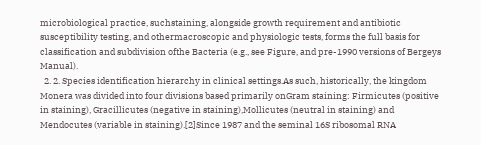microbiological practice, suchstaining, alongside growth requirement and antibiotic susceptibility testing, and othermacroscopic and physiologic tests, forms the full basis for classification and subdivision ofthe Bacteria (e.g., see Figure, and pre-1990 versions of Bergeys Manual).
  2. 2. Species identification hierarchy in clinical settings.As such, historically, the kingdom Monera was divided into four divisions based primarily onGram staining: Firmicutes (positive in staining), Gracillicutes (negative in staining),Mollicutes (neutral in staining) and Mendocutes (variable in staining).[2]Since 1987 and the seminal 16S ribosomal RNA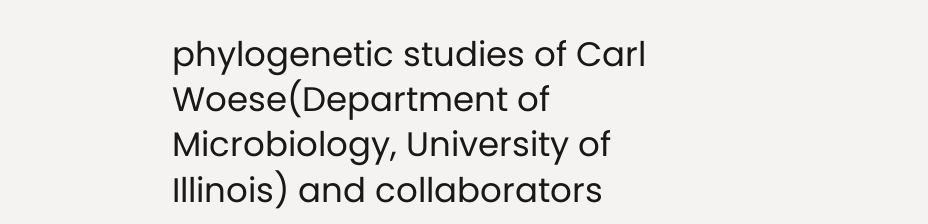phylogenetic studies of Carl Woese(Department of Microbiology, University of Illinois) and collaborators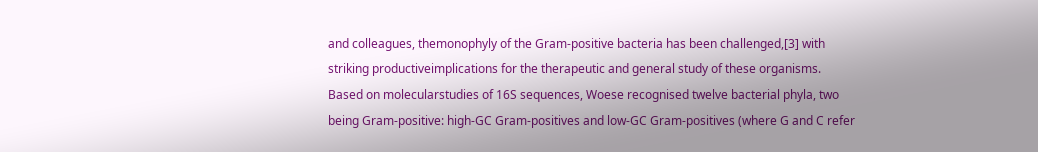and colleagues, themonophyly of the Gram-positive bacteria has been challenged,[3] with striking productiveimplications for the therapeutic and general study of these organisms. Based on molecularstudies of 16S sequences, Woese recognised twelve bacterial phyla, two being Gram-positive: high-GC Gram-positives and low-GC Gram-positives (where G and C refer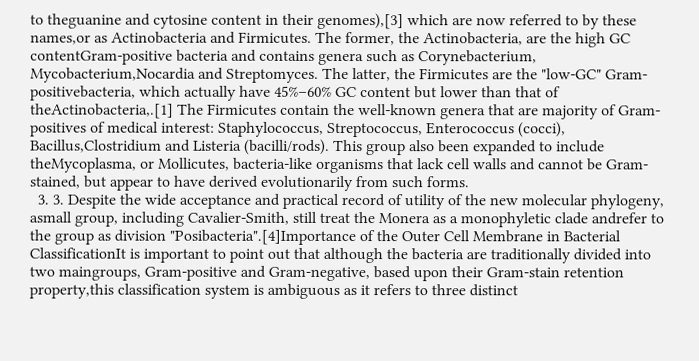to theguanine and cytosine content in their genomes),[3] which are now referred to by these names,or as Actinobacteria and Firmicutes. The former, the Actinobacteria, are the high GC contentGram-positive bacteria and contains genera such as Corynebacterium, Mycobacterium,Nocardia and Streptomyces. The latter, the Firmicutes are the "low-GC" Gram-positivebacteria, which actually have 45%–60% GC content but lower than that of theActinobacteria,.[1] The Firmicutes contain the well-known genera that are majority of Gram-positives of medical interest: Staphylococcus, Streptococcus, Enterococcus (cocci), Bacillus,Clostridium and Listeria (bacilli/rods). This group also been expanded to include theMycoplasma, or Mollicutes, bacteria-like organisms that lack cell walls and cannot be Gram-stained, but appear to have derived evolutionarily from such forms.
  3. 3. Despite the wide acceptance and practical record of utility of the new molecular phylogeny, asmall group, including Cavalier-Smith, still treat the Monera as a monophyletic clade andrefer to the group as division "Posibacteria".[4]Importance of the Outer Cell Membrane in Bacterial ClassificationIt is important to point out that although the bacteria are traditionally divided into two maingroups, Gram-positive and Gram-negative, based upon their Gram-stain retention property,this classification system is ambiguous as it refers to three distinct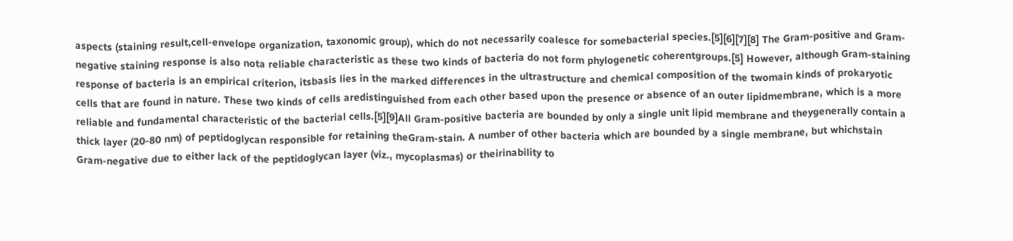aspects (staining result,cell-envelope organization, taxonomic group), which do not necessarily coalesce for somebacterial species.[5][6][7][8] The Gram-positive and Gram-negative staining response is also nota reliable characteristic as these two kinds of bacteria do not form phylogenetic coherentgroups.[5] However, although Gram-staining response of bacteria is an empirical criterion, itsbasis lies in the marked differences in the ultrastructure and chemical composition of the twomain kinds of prokaryotic cells that are found in nature. These two kinds of cells aredistinguished from each other based upon the presence or absence of an outer lipidmembrane, which is a more reliable and fundamental characteristic of the bacterial cells.[5][9]All Gram-positive bacteria are bounded by only a single unit lipid membrane and theygenerally contain a thick layer (20-80 nm) of peptidoglycan responsible for retaining theGram-stain. A number of other bacteria which are bounded by a single membrane, but whichstain Gram-negative due to either lack of the peptidoglycan layer (viz., mycoplasmas) or theirinability to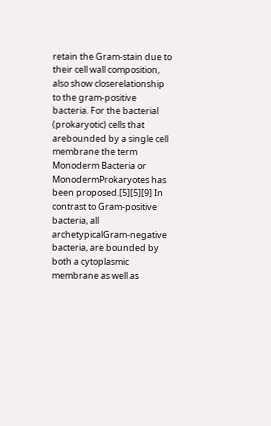retain the Gram-stain due to their cell wall composition, also show closerelationship to the gram-positive bacteria. For the bacterial (prokaryotic) cells that arebounded by a single cell membrane the term Monoderm Bacteria or MonodermProkaryotes has been proposed.[5][5][9] In contrast to Gram-positive bacteria, all archetypicalGram-negative bacteria, are bounded by both a cytoplasmic membrane as well as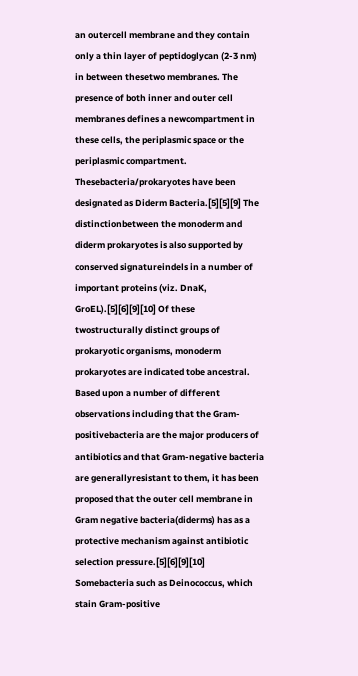an outercell membrane and they contain only a thin layer of peptidoglycan (2-3 nm) in between thesetwo membranes. The presence of both inner and outer cell membranes defines a newcompartment in these cells, the periplasmic space or the periplasmic compartment. Thesebacteria/prokaryotes have been designated as Diderm Bacteria.[5][5][9] The distinctionbetween the monoderm and diderm prokaryotes is also supported by conserved signatureindels in a number of important proteins (viz. DnaK, GroEL).[5][6][9][10] Of these twostructurally distinct groups of prokaryotic organisms, monoderm prokaryotes are indicated tobe ancestral. Based upon a number of different observations including that the Gram-positivebacteria are the major producers of antibiotics and that Gram-negative bacteria are generallyresistant to them, it has been proposed that the outer cell membrane in Gram negative bacteria(diderms) has as a protective mechanism against antibiotic selection pressure.[5][6][9][10] Somebacteria such as Deinococcus, which stain Gram-positive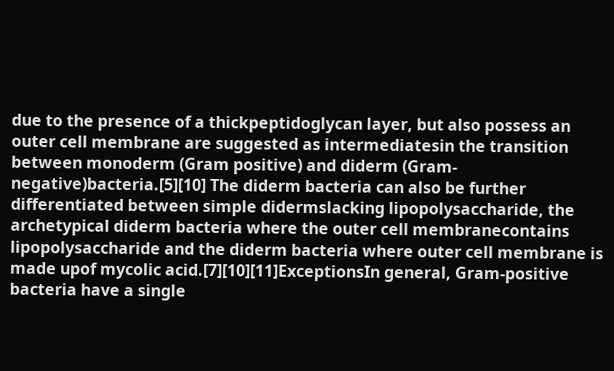due to the presence of a thickpeptidoglycan layer, but also possess an outer cell membrane are suggested as intermediatesin the transition between monoderm (Gram positive) and diderm (Gram-negative)bacteria.[5][10] The diderm bacteria can also be further differentiated between simple didermslacking lipopolysaccharide, the archetypical diderm bacteria where the outer cell membranecontains lipopolysaccharide and the diderm bacteria where outer cell membrane is made upof mycolic acid.[7][10][11]ExceptionsIn general, Gram-positive bacteria have a single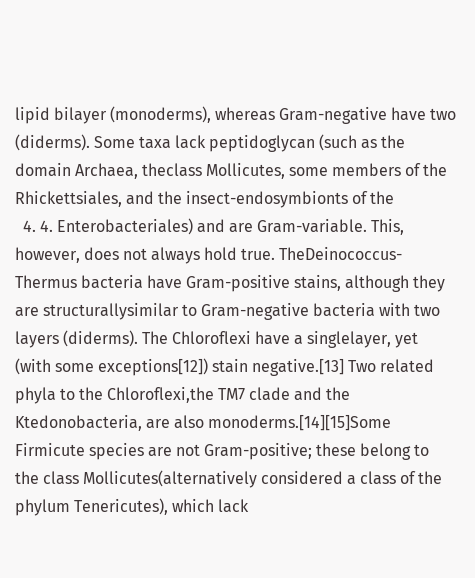lipid bilayer (monoderms), whereas Gram-negative have two (diderms). Some taxa lack peptidoglycan (such as the domain Archaea, theclass Mollicutes, some members of the Rhickettsiales, and the insect-endosymbionts of the
  4. 4. Enterobacteriales) and are Gram-variable. This, however, does not always hold true. TheDeinococcus-Thermus bacteria have Gram-positive stains, although they are structurallysimilar to Gram-negative bacteria with two layers (diderms). The Chloroflexi have a singlelayer, yet (with some exceptions[12]) stain negative.[13] Two related phyla to the Chloroflexi,the TM7 clade and the Ktedonobacteria, are also monoderms.[14][15]Some Firmicute species are not Gram-positive; these belong to the class Mollicutes(alternatively considered a class of the phylum Tenericutes), which lack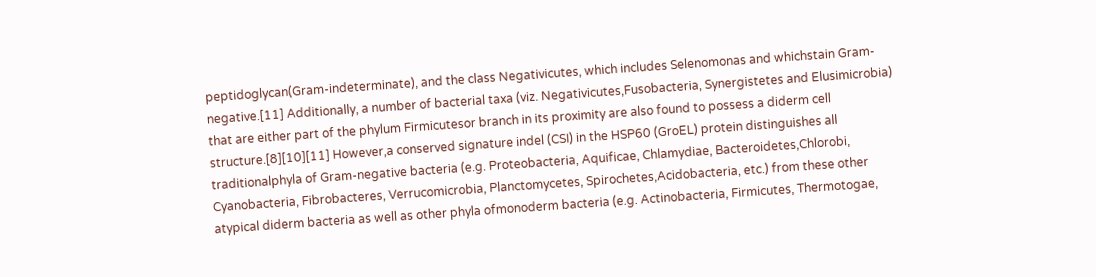peptidoglycan(Gram-indeterminate), and the class Negativicutes, which includes Selenomonas and whichstain Gram-negative.[11] Additionally, a number of bacterial taxa (viz. Negativicutes,Fusobacteria, Synergistetes and Elusimicrobia) that are either part of the phylum Firmicutesor branch in its proximity are also found to possess a diderm cell structure.[8][10][11] However,a conserved signature indel (CSI) in the HSP60 (GroEL) protein distinguishes all traditionalphyla of Gram-negative bacteria (e.g. Proteobacteria, Aquificae, Chlamydiae, Bacteroidetes,Chlorobi, Cyanobacteria, Fibrobacteres, Verrucomicrobia, Planctomycetes, Spirochetes,Acidobacteria, etc.) from these other atypical diderm bacteria as well as other phyla ofmonoderm bacteria (e.g. Actinobacteria, Firmicutes, Thermotogae,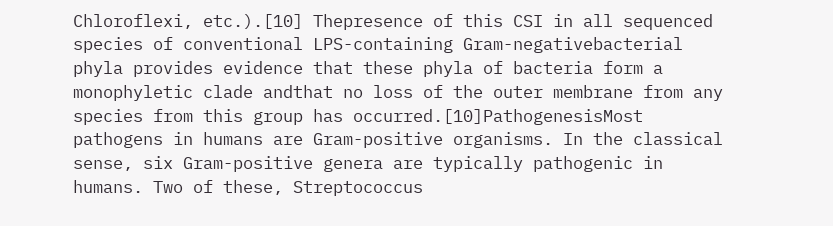Chloroflexi, etc.).[10] Thepresence of this CSI in all sequenced species of conventional LPS-containing Gram-negativebacterial phyla provides evidence that these phyla of bacteria form a monophyletic clade andthat no loss of the outer membrane from any species from this group has occurred.[10]PathogenesisMost pathogens in humans are Gram-positive organisms. In the classical sense, six Gram-positive genera are typically pathogenic in humans. Two of these, Streptococcus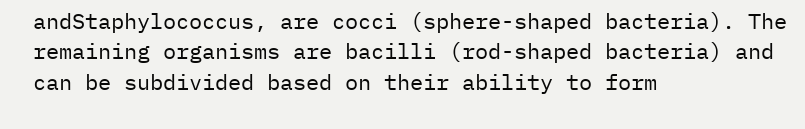andStaphylococcus, are cocci (sphere-shaped bacteria). The remaining organisms are bacilli (rod-shaped bacteria) and can be subdivided based on their ability to form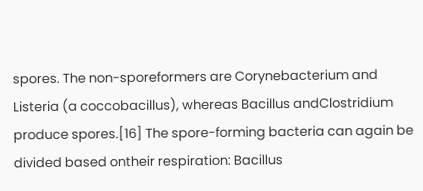spores. The non-sporeformers are Corynebacterium and Listeria (a coccobacillus), whereas Bacillus andClostridium produce spores.[16] The spore-forming bacteria can again be divided based ontheir respiration: Bacillus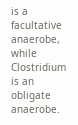is a facultative anaerobe, while Clostridium is an obligate anaerobe.